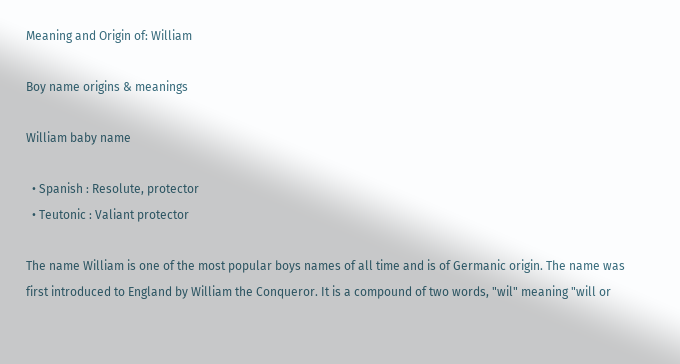Meaning and Origin of: William

Boy name origins & meanings

William baby name

  • Spanish : Resolute, protector
  • Teutonic : Valiant protector

The name William is one of the most popular boys names of all time and is of Germanic origin. The name was first introduced to England by William the Conqueror. It is a compound of two words, "wil" meaning "will or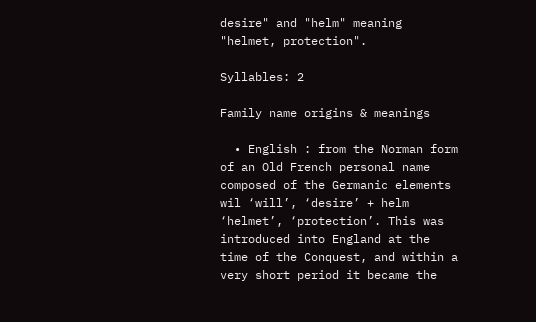desire" and "helm" meaning "helmet, protection".

Syllables: 2

Family name origins & meanings

  • English : from the Norman form of an Old French personal name composed of the Germanic elements wil ‘will’, ‘desire’ + helm ‘helmet’, ‘protection’. This was introduced into England at the time of the Conquest, and within a very short period it became the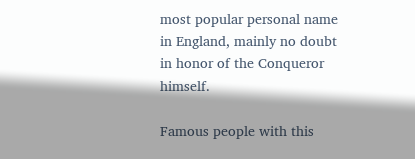most popular personal name in England, mainly no doubt in honor of the Conqueror himself.

Famous people with this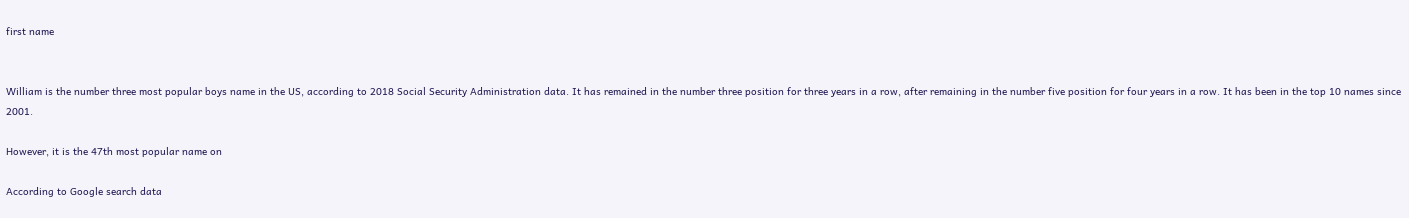first name


William is the number three most popular boys name in the US, according to 2018 Social Security Administration data. It has remained in the number three position for three years in a row, after remaining in the number five position for four years in a row. It has been in the top 10 names since 2001.

However, it is the 47th most popular name on

According to Google search data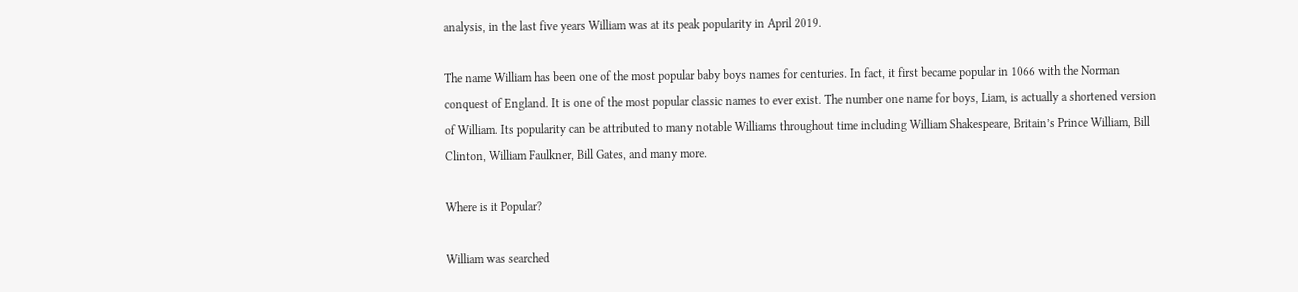analysis, in the last five years William was at its peak popularity in April 2019.

The name William has been one of the most popular baby boys names for centuries. In fact, it first became popular in 1066 with the Norman conquest of England. It is one of the most popular classic names to ever exist. The number one name for boys, Liam, is actually a shortened version of William. Its popularity can be attributed to many notable Williams throughout time including William Shakespeare, Britain’s Prince William, Bill Clinton, William Faulkner, Bill Gates, and many more.

Where is it Popular?

William was searched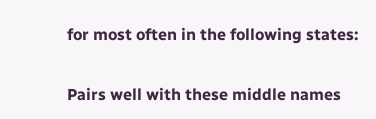for most often in the following states:

Pairs well with these middle names